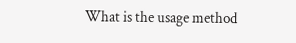What is the usage method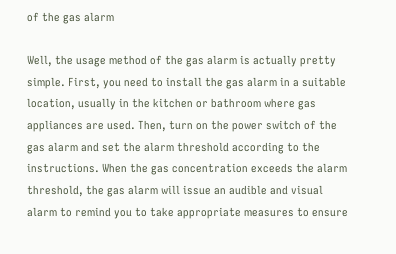of the gas alarm

Well, the usage method of the gas alarm is actually pretty simple. First, you need to install the gas alarm in a suitable location, usually in the kitchen or bathroom where gas appliances are used. Then, turn on the power switch of the gas alarm and set the alarm threshold according to the instructions. When the gas concentration exceeds the alarm threshold, the gas alarm will issue an audible and visual alarm to remind you to take appropriate measures to ensure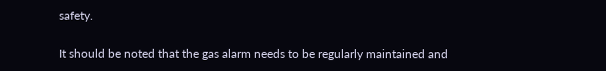safety.

It should be noted that the gas alarm needs to be regularly maintained and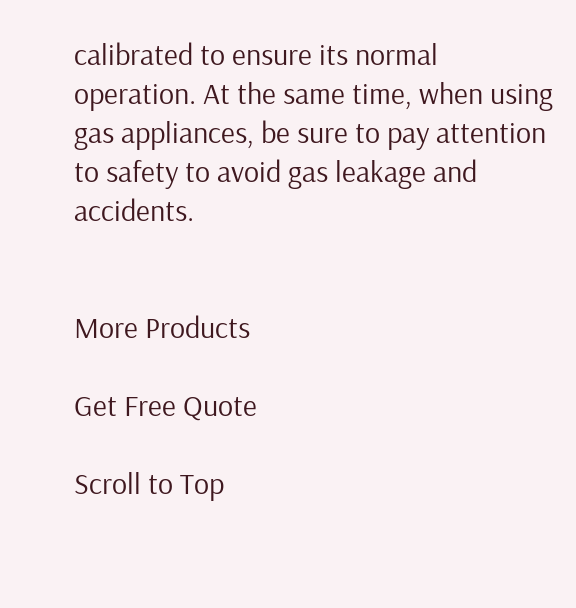calibrated to ensure its normal operation. At the same time, when using gas appliances, be sure to pay attention to safety to avoid gas leakage and accidents.


More Products

Get Free Quote

Scroll to Top